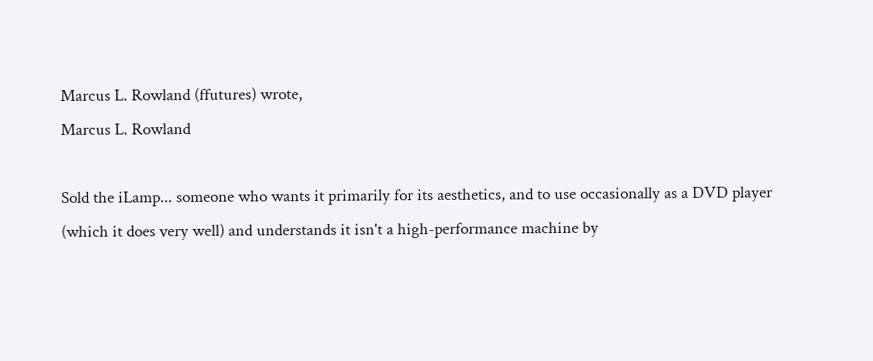Marcus L. Rowland (ffutures) wrote,
Marcus L. Rowland

Sold the iLamp... someone who wants it primarily for its aesthetics, and to use occasionally as a DVD player (which it does very well) and understands it isn't a high-performance machine by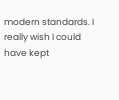modern standards. I really wish I could have kept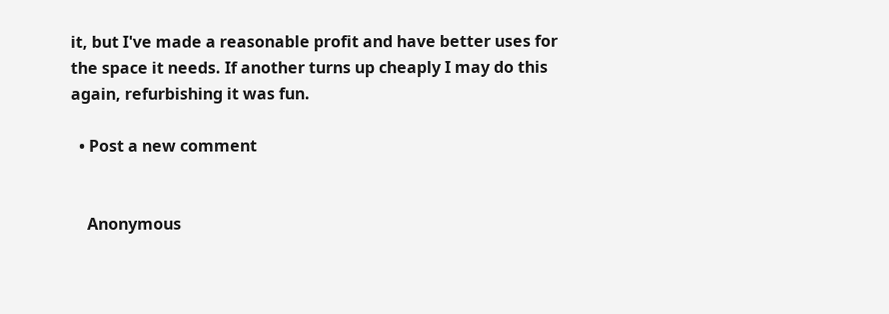it, but I've made a reasonable profit and have better uses for the space it needs. If another turns up cheaply I may do this again, refurbishing it was fun.

  • Post a new comment


    Anonymous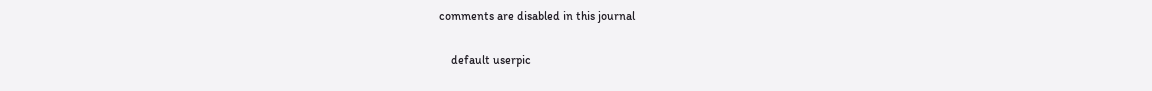comments are disabled in this journal

    default userpic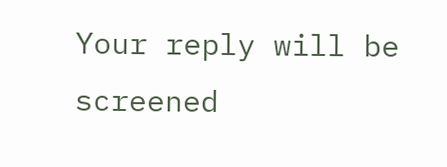Your reply will be screened